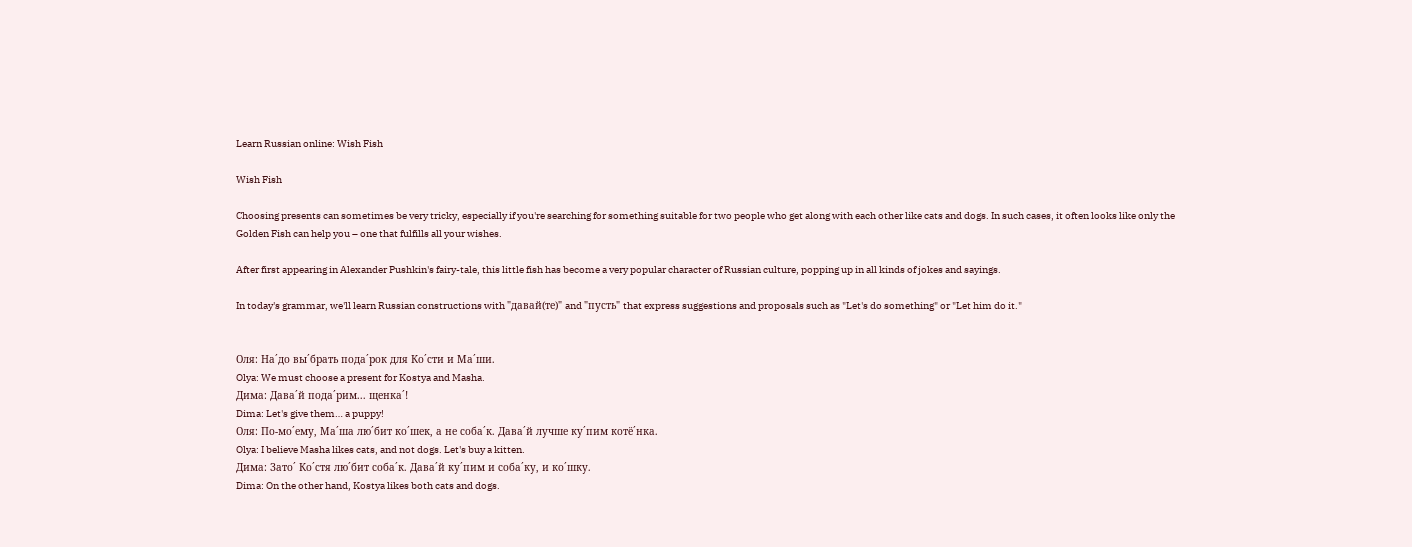Learn Russian online: Wish Fish

Wish Fish

Choosing presents can sometimes be very tricky, especially if you're searching for something suitable for two people who get along with each other like cats and dogs. In such cases, it often looks like only the Golden Fish can help you – one that fulfills all your wishes.

After first appearing in Alexander Pushkin's fairy-tale, this little fish has become a very popular character of Russian culture, popping up in all kinds of jokes and sayings.

In today's grammar, we'll learn Russian constructions with "давай(те)" and "пусть" that express suggestions and proposals such as "Let's do something" or "Let him do it."


Оля: На´до вы´брать пода´рок для Ко´сти и Ма´ши.
Olya: We must choose a present for Kostya and Masha.
Дима: Дава´й пода´рим... щенка´!
Dima: Let's give them… a puppy!
Оля: По-мо´ему, Ма´ша лю´бит ко´шек, а не соба´к. Дава´й лучше ку´пим котё´нка.
Olya: I believe Masha likes cats, and not dogs. Let's buy a kitten.
Дима: Зато´ Ко´стя лю´бит соба´к. Дава´й ку´пим и соба´ку, и ко´шку.
Dima: On the other hand, Kostya likes both cats and dogs.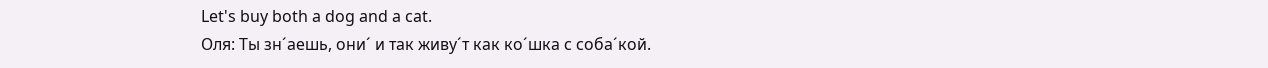Let's buy both a dog and a cat.
Оля: Ты зн´аешь, они´ и так живу´т как ко´шка с соба´кой.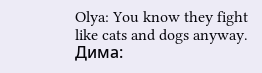Olya: You know they fight like cats and dogs anyway.
Дима: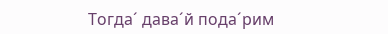Тогда´ дава´й пода´рим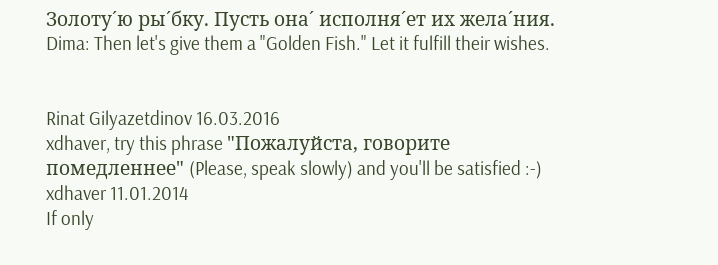Золоту´ю ры´бку. Пусть она´ исполня´ет их жела´ния.
Dima: Then let's give them a "Golden Fish." Let it fulfill their wishes.


Rinat Gilyazetdinov 16.03.2016
xdhaver, try this phrase "Пожалуйста, говорите помедленнее" (Please, speak slowly) and you'll be satisfied :-)
xdhaver 11.01.2014
If only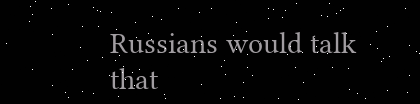Russians would talk that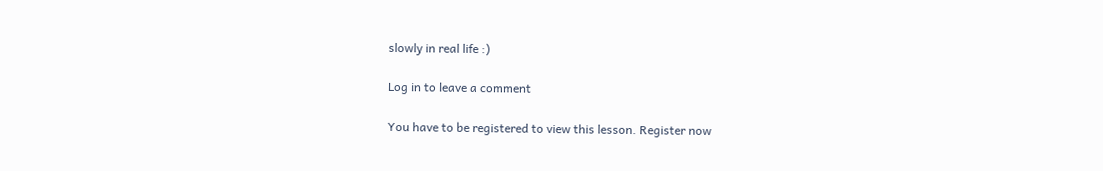slowly in real life :)

Log in to leave a comment

You have to be registered to view this lesson. Register now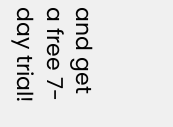and get a free 7-day trial!